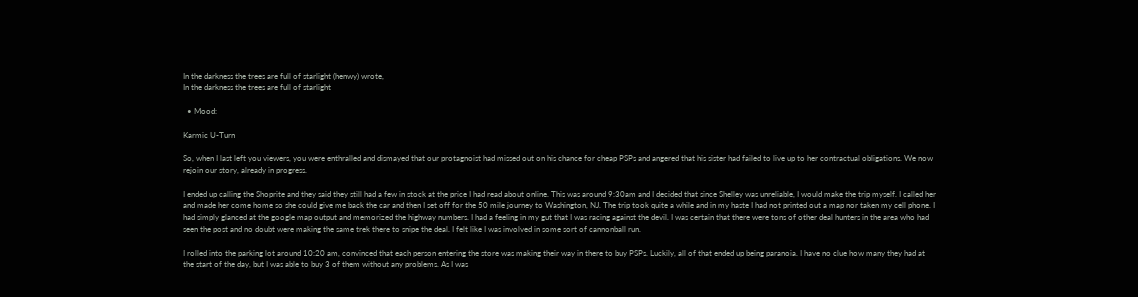In the darkness the trees are full of starlight (henwy) wrote,
In the darkness the trees are full of starlight

  • Mood:

Karmic U-Turn

So, when I last left you viewers, you were enthralled and dismayed that our protagnoist had missed out on his chance for cheap PSPs and angered that his sister had failed to live up to her contractual obligations. We now rejoin our story, already in progress.

I ended up calling the Shoprite and they said they still had a few in stock at the price I had read about online. This was around 9:30am and I decided that since Shelley was unreliable, I would make the trip myself. I called her and made her come home so she could give me back the car and then I set off for the 50 mile journey to Washington, NJ. The trip took quite a while and in my haste I had not printed out a map nor taken my cell phone. I had simply glanced at the google map output and memorized the highway numbers. I had a feeling in my gut that I was racing against the devil. I was certain that there were tons of other deal hunters in the area who had seen the post and no doubt were making the same trek there to snipe the deal. I felt like I was involved in some sort of cannonball run.

I rolled into the parking lot around 10:20 am, convinced that each person entering the store was making their way in there to buy PSPs. Luckily, all of that ended up being paranoia. I have no clue how many they had at the start of the day, but I was able to buy 3 of them without any problems. As I was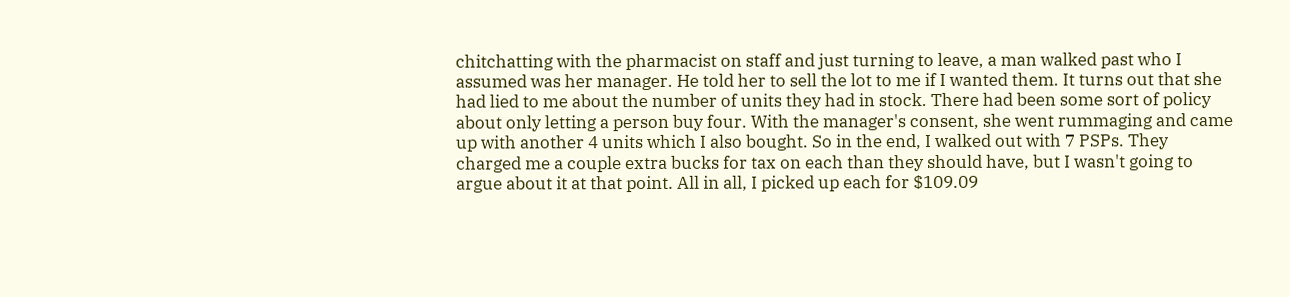chitchatting with the pharmacist on staff and just turning to leave, a man walked past who I assumed was her manager. He told her to sell the lot to me if I wanted them. It turns out that she had lied to me about the number of units they had in stock. There had been some sort of policy about only letting a person buy four. With the manager's consent, she went rummaging and came up with another 4 units which I also bought. So in the end, I walked out with 7 PSPs. They charged me a couple extra bucks for tax on each than they should have, but I wasn't going to argue about it at that point. All in all, I picked up each for $109.09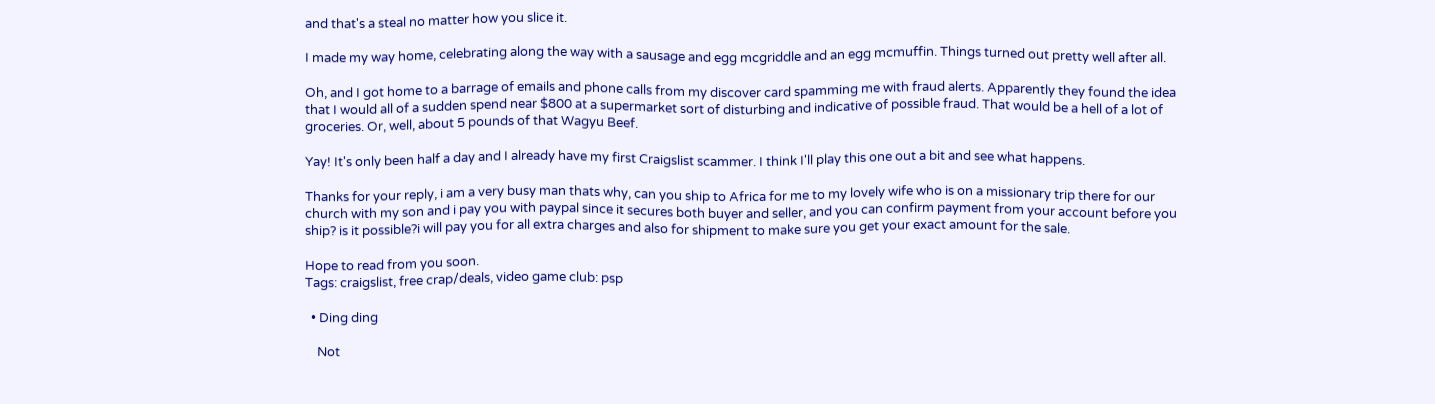and that's a steal no matter how you slice it.

I made my way home, celebrating along the way with a sausage and egg mcgriddle and an egg mcmuffin. Things turned out pretty well after all.

Oh, and I got home to a barrage of emails and phone calls from my discover card spamming me with fraud alerts. Apparently they found the idea that I would all of a sudden spend near $800 at a supermarket sort of disturbing and indicative of possible fraud. That would be a hell of a lot of groceries. Or, well, about 5 pounds of that Wagyu Beef.

Yay! It's only been half a day and I already have my first Craigslist scammer. I think I'll play this one out a bit and see what happens.

Thanks for your reply, i am a very busy man thats why, can you ship to Africa for me to my lovely wife who is on a missionary trip there for our church with my son and i pay you with paypal since it secures both buyer and seller, and you can confirm payment from your account before you ship? is it possible?i will pay you for all extra charges and also for shipment to make sure you get your exact amount for the sale.

Hope to read from you soon.
Tags: craigslist, free crap/deals, video game club: psp

  • Ding ding

    Not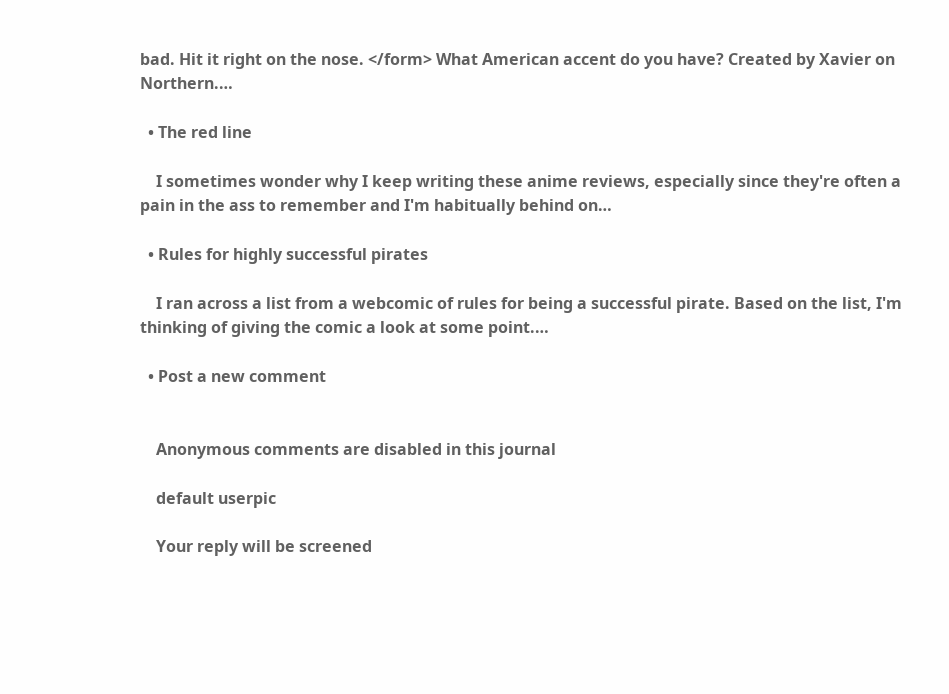bad. Hit it right on the nose. </form> What American accent do you have? Created by Xavier on Northern.…

  • The red line

    I sometimes wonder why I keep writing these anime reviews, especially since they're often a pain in the ass to remember and I'm habitually behind on…

  • Rules for highly successful pirates

    I ran across a list from a webcomic of rules for being a successful pirate. Based on the list, I'm thinking of giving the comic a look at some point.…

  • Post a new comment


    Anonymous comments are disabled in this journal

    default userpic

    Your reply will be screened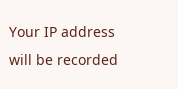Your IP address will be recorded